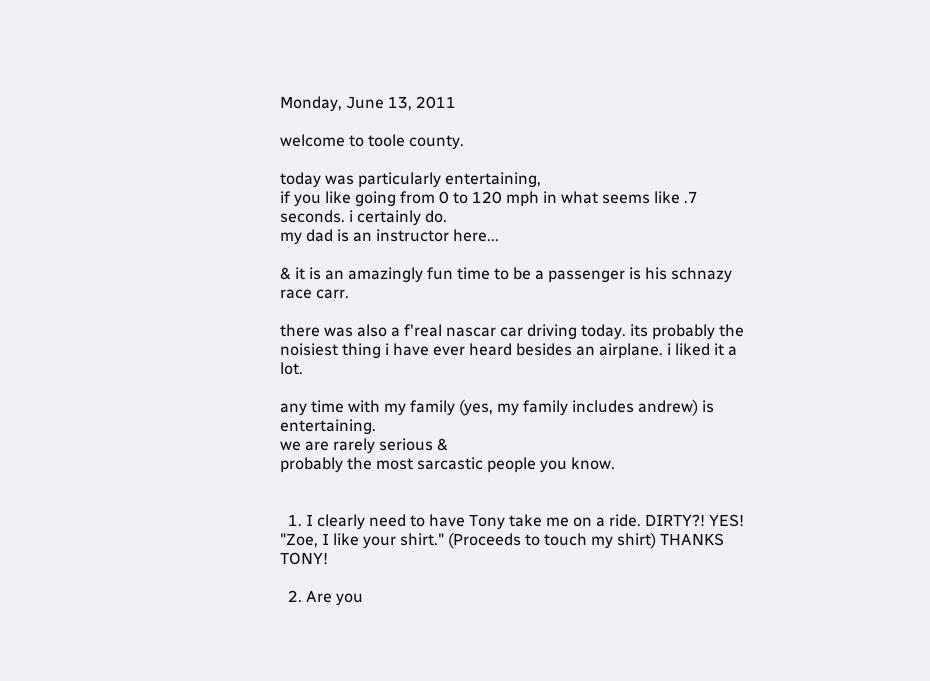Monday, June 13, 2011

welcome to toole county.

today was particularly entertaining,
if you like going from 0 to 120 mph in what seems like .7 seconds. i certainly do.
my dad is an instructor here...

& it is an amazingly fun time to be a passenger is his schnazy race carr.

there was also a f'real nascar car driving today. its probably the noisiest thing i have ever heard besides an airplane. i liked it a lot.

any time with my family (yes, my family includes andrew) is entertaining.
we are rarely serious &
probably the most sarcastic people you know.


  1. I clearly need to have Tony take me on a ride. DIRTY?! YES! "Zoe, I like your shirt." (Proceeds to touch my shirt) THANKS TONY!

  2. Are you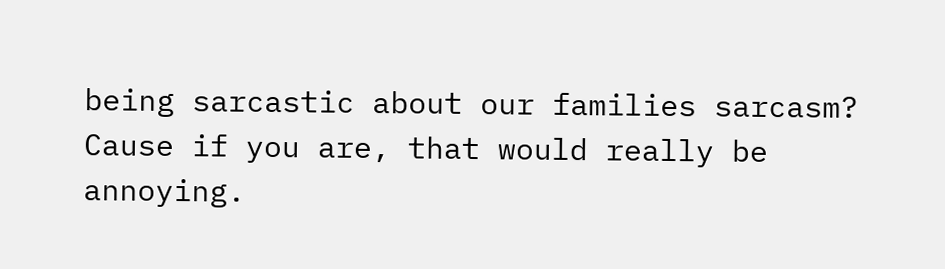being sarcastic about our families sarcasm? Cause if you are, that would really be annoying.